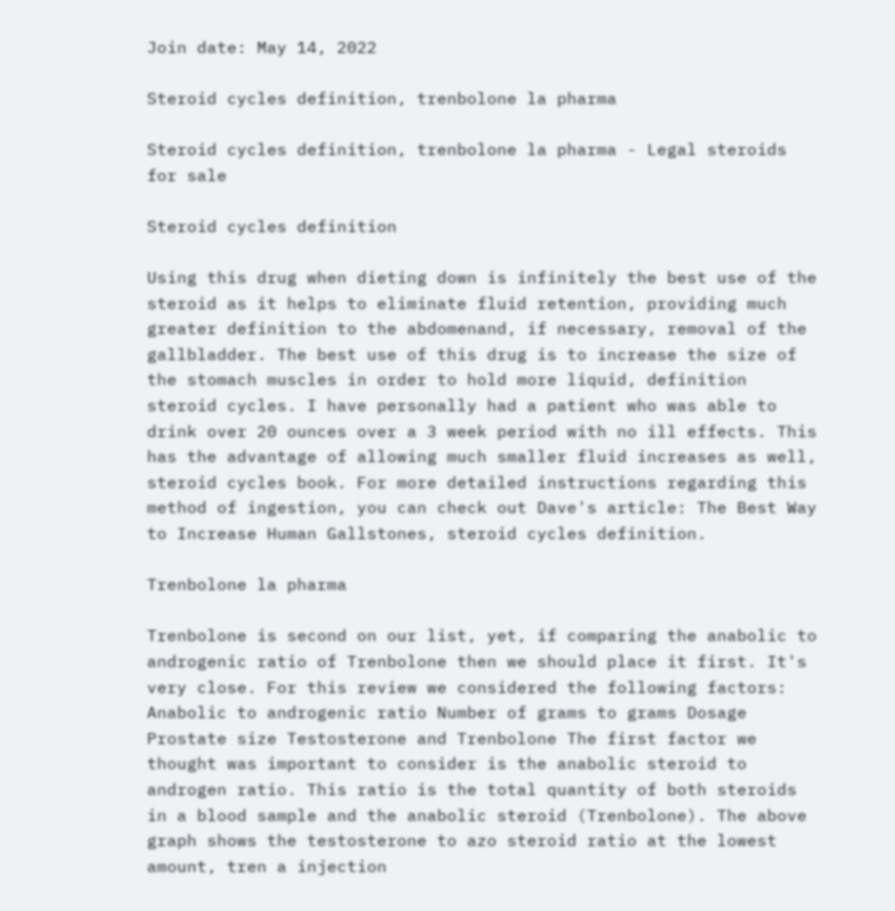Join date: May 14, 2022

Steroid cycles definition, trenbolone la pharma

Steroid cycles definition, trenbolone la pharma - Legal steroids for sale

Steroid cycles definition

Using this drug when dieting down is infinitely the best use of the steroid as it helps to eliminate fluid retention, providing much greater definition to the abdomenand, if necessary, removal of the gallbladder. The best use of this drug is to increase the size of the stomach muscles in order to hold more liquid, definition steroid cycles. I have personally had a patient who was able to drink over 20 ounces over a 3 week period with no ill effects. This has the advantage of allowing much smaller fluid increases as well, steroid cycles book. For more detailed instructions regarding this method of ingestion, you can check out Dave's article: The Best Way to Increase Human Gallstones, steroid cycles definition.

Trenbolone la pharma

Trenbolone is second on our list, yet, if comparing the anabolic to androgenic ratio of Trenbolone then we should place it first. It's very close. For this review we considered the following factors: Anabolic to androgenic ratio Number of grams to grams Dosage Prostate size Testosterone and Trenbolone The first factor we thought was important to consider is the anabolic steroid to androgen ratio. This ratio is the total quantity of both steroids in a blood sample and the anabolic steroid (Trenbolone). The above graph shows the testosterone to azo steroid ratio at the lowest amount, tren a injection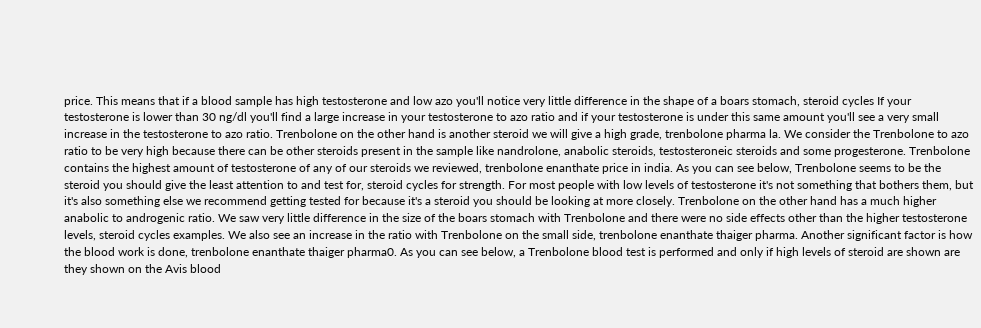price. This means that if a blood sample has high testosterone and low azo you'll notice very little difference in the shape of a boars stomach, steroid cycles If your testosterone is lower than 30 ng/dl you'll find a large increase in your testosterone to azo ratio and if your testosterone is under this same amount you'll see a very small increase in the testosterone to azo ratio. Trenbolone on the other hand is another steroid we will give a high grade, trenbolone pharma la. We consider the Trenbolone to azo ratio to be very high because there can be other steroids present in the sample like nandrolone, anabolic steroids, testosteroneic steroids and some progesterone. Trenbolone contains the highest amount of testosterone of any of our steroids we reviewed, trenbolone enanthate price in india. As you can see below, Trenbolone seems to be the steroid you should give the least attention to and test for, steroid cycles for strength. For most people with low levels of testosterone it's not something that bothers them, but it's also something else we recommend getting tested for because it's a steroid you should be looking at more closely. Trenbolone on the other hand has a much higher anabolic to androgenic ratio. We saw very little difference in the size of the boars stomach with Trenbolone and there were no side effects other than the higher testosterone levels, steroid cycles examples. We also see an increase in the ratio with Trenbolone on the small side, trenbolone enanthate thaiger pharma. Another significant factor is how the blood work is done, trenbolone enanthate thaiger pharma0. As you can see below, a Trenbolone blood test is performed and only if high levels of steroid are shown are they shown on the Avis blood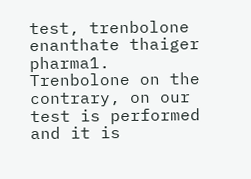test, trenbolone enanthate thaiger pharma1. Trenbolone on the contrary, on our test is performed and it is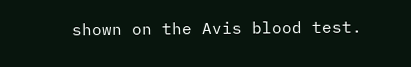shown on the Avis blood test.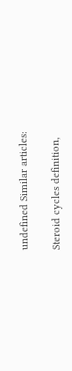undefined Similar articles:

Steroid cycles definition,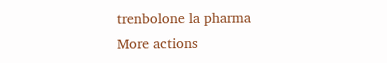trenbolone la pharma
More actions